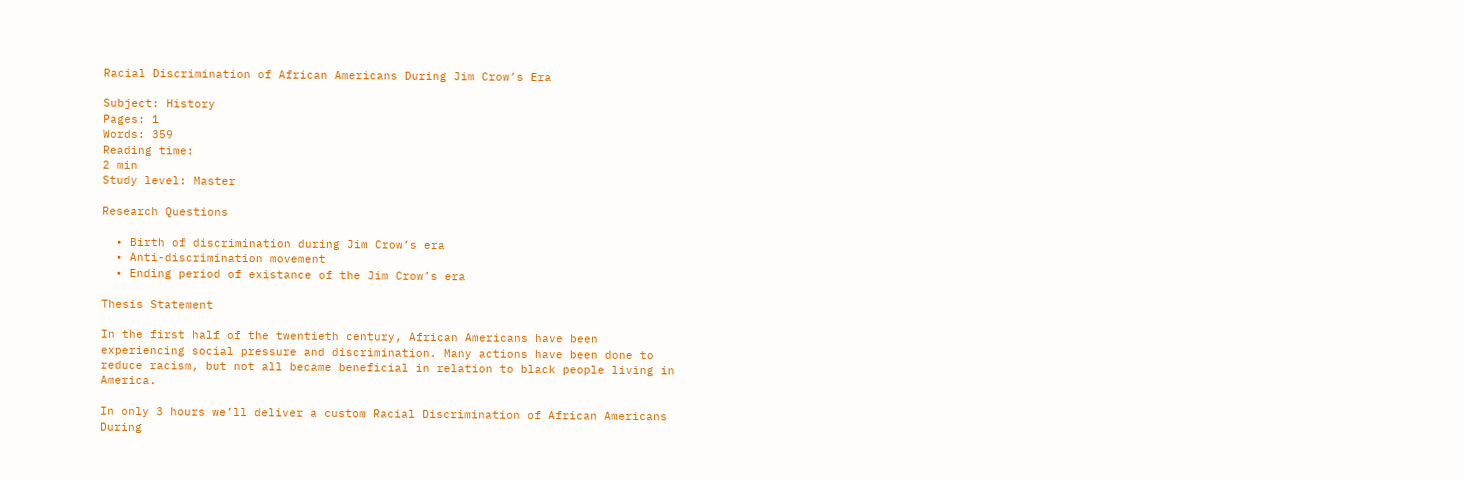Racial Discrimination of African Americans During Jim Crow’s Era

Subject: History
Pages: 1
Words: 359
Reading time:
2 min
Study level: Master

Research Questions

  • Birth of discrimination during Jim Crow’s era
  • Anti-discrimination movement
  • Ending period of existance of the Jim Crow’s era

Thesis Statement

In the first half of the twentieth century, African Americans have been experiencing social pressure and discrimination. Many actions have been done to reduce racism, but not all became beneficial in relation to black people living in America.

In only 3 hours we’ll deliver a custom Racial Discrimination of African Americans During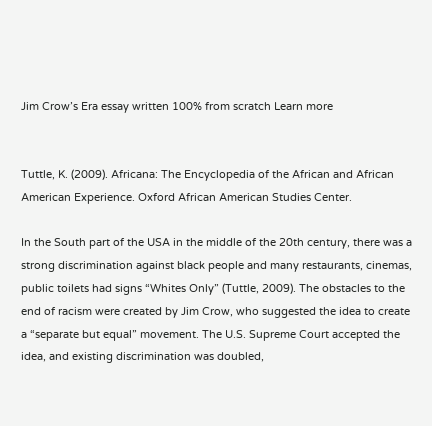Jim Crow’s Era essay written 100% from scratch Learn more


Tuttle, K. (2009). Africana: The Encyclopedia of the African and African American Experience. Oxford African American Studies Center.

In the South part of the USA in the middle of the 20th century, there was a strong discrimination against black people and many restaurants, cinemas, public toilets had signs “Whites Only” (Tuttle, 2009). The obstacles to the end of racism were created by Jim Crow, who suggested the idea to create a “separate but equal” movement. The U.S. Supreme Court accepted the idea, and existing discrimination was doubled,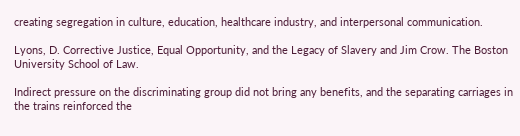creating segregation in culture, education, healthcare industry, and interpersonal communication.

Lyons, D. Corrective Justice, Equal Opportunity, and the Legacy of Slavery and Jim Crow. The Boston University School of Law.

Indirect pressure on the discriminating group did not bring any benefits, and the separating carriages in the trains reinforced the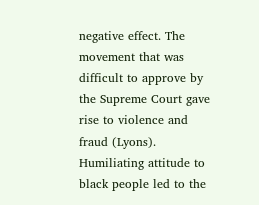negative effect. The movement that was difficult to approve by the Supreme Court gave rise to violence and fraud (Lyons). Humiliating attitude to black people led to the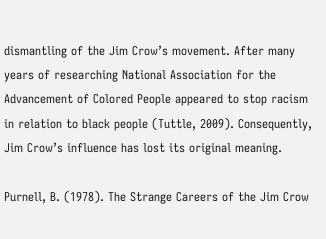dismantling of the Jim Crow’s movement. After many years of researching National Association for the Advancement of Colored People appeared to stop racism in relation to black people (Tuttle, 2009). Consequently, Jim Crow’s influence has lost its original meaning.

Purnell, B. (1978). The Strange Careers of the Jim Crow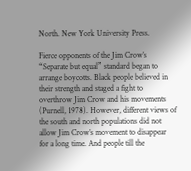North. New York University Press.

Fierce opponents of the Jim Crow’s “Separate but equal” standard began to arrange boycotts. Black people believed in their strength and staged a fight to overthrow Jim Crow and his movements (Purnell, 1978). However, different views of the south and north populations did not allow Jim Crow’s movement to disappear for a long time. And people till the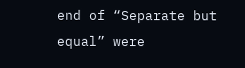end of “Separate but equal” were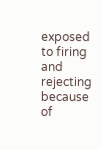exposed to firing and rejecting because of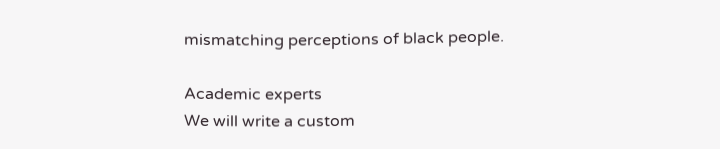mismatching perceptions of black people.

Academic experts
We will write a custom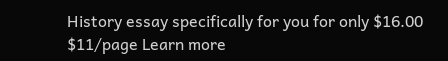History essay specifically for you for only $16.00 $11/page Learn more